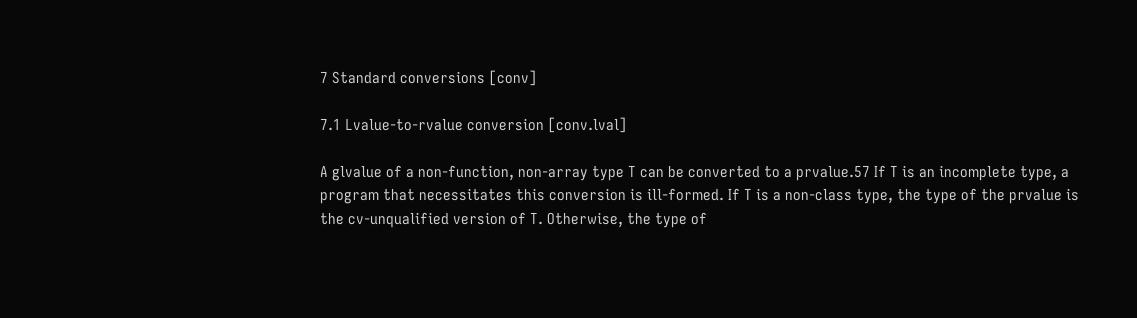7 Standard conversions [conv]

7.1 Lvalue-to-rvalue conversion [conv.lval]

A glvalue of a non-function, non-array type T can be converted to a prvalue.57 If T is an incomplete type, a program that necessitates this conversion is ill-formed. If T is a non-class type, the type of the prvalue is the cv-unqualified version of T. Otherwise, the type of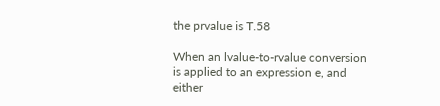the prvalue is T.58

When an lvalue-to-rvalue conversion is applied to an expression e, and either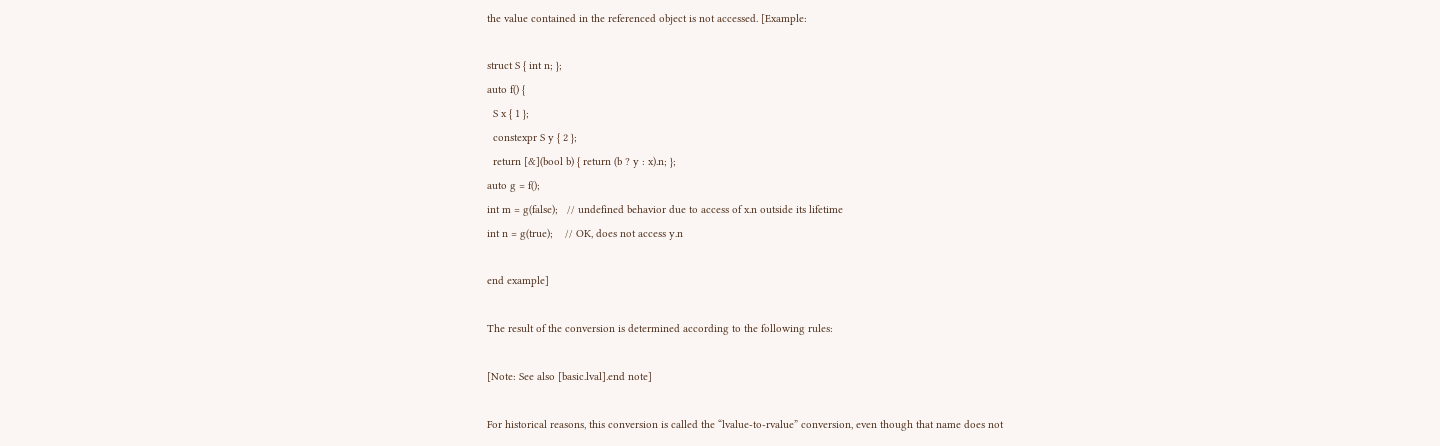the value contained in the referenced object is not accessed. [Example:

struct S { int n; };
auto f() {
  S x { 1 };
  constexpr S y { 2 };
  return [&](bool b) { return (b ? y : x).n; };
auto g = f();
int m = g(false);   // undefined behavior due to access of x.n outside its lifetime
int n = g(true);    // OK, does not access y.n

end example]

The result of the conversion is determined according to the following rules:

[Note: See also [basic.lval].end note]

For historical reasons, this conversion is called the “lvalue-to-rvalue” conversion, even though that name does not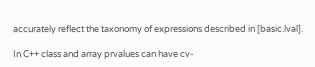accurately reflect the taxonomy of expressions described in [basic.lval].

In C++ class and array prvalues can have cv-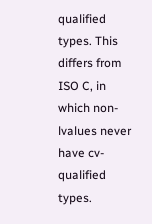qualified types. This differs from ISO C, in which non-lvalues never have cv-qualified types.